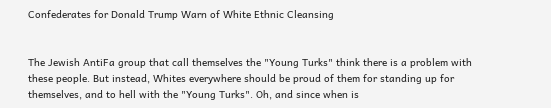Confederates for Donald Trump Warn of White Ethnic Cleansing


The Jewish AntiFa group that call themselves the "Young Turks" think there is a problem with these people. But instead, Whites everywhere should be proud of them for standing up for themselves, and to hell with the "Young Turks". Oh, and since when is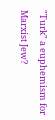"Turk" a euphemism for Marxist Jew?